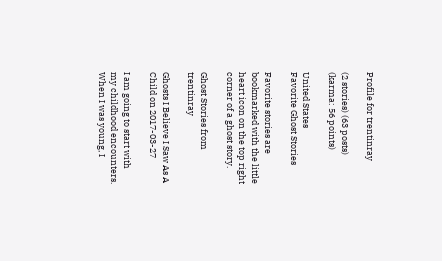Profile for trentinray

(2 stories) (63 posts) (karma: 56 points)

United States
Favorite Ghost Stories

Favorite stories are bookmarked with the little heart icon on the top right corner of a ghost story.

Ghost Stories from trentinray

Ghosts I Believe I Saw As A Child on 2017-03-27

I am going to start with my childhood encounters. When I was young, I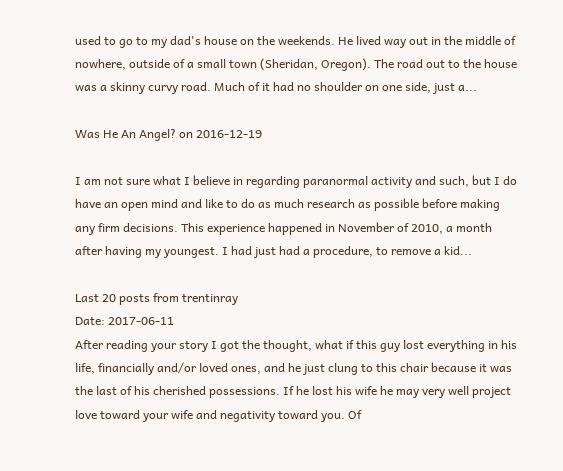used to go to my dad's house on the weekends. He lived way out in the middle of nowhere, outside of a small town (Sheridan, Oregon). The road out to the house was a skinny curvy road. Much of it had no shoulder on one side, just a...

Was He An Angel? on 2016-12-19

I am not sure what I believe in regarding paranormal activity and such, but I do have an open mind and like to do as much research as possible before making any firm decisions. This experience happened in November of 2010, a month after having my youngest. I had just had a procedure, to remove a kid...

Last 20 posts from trentinray
Date: 2017-06-11
After reading your story I got the thought, what if this guy lost everything in his life, financially and/or loved ones, and he just clung to this chair because it was the last of his cherished possessions. If he lost his wife he may very well project love toward your wife and negativity toward you. Of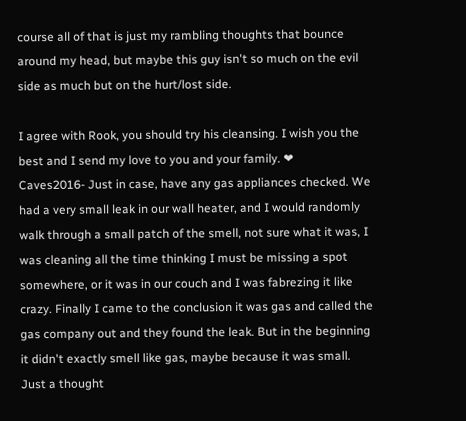course all of that is just my rambling thoughts that bounce around my head, but maybe this guy isn't so much on the evil side as much but on the hurt/lost side.

I agree with Rook, you should try his cleansing. I wish you the best and I send my love to you and your family. ❤
Caves2016- Just in case, have any gas appliances checked. We had a very small leak in our wall heater, and I would randomly walk through a small patch of the smell, not sure what it was, I was cleaning all the time thinking I must be missing a spot somewhere, or it was in our couch and I was fabrezing it like crazy. Finally I came to the conclusion it was gas and called the gas company out and they found the leak. But in the beginning it didn't exactly smell like gas, maybe because it was small. Just a thought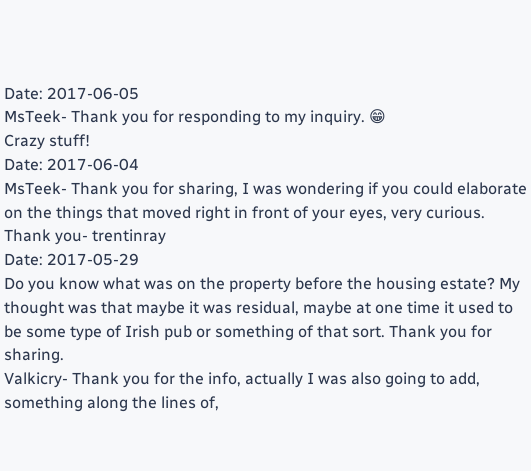Date: 2017-06-05
MsTeek- Thank you for responding to my inquiry. 😁
Crazy stuff!
Date: 2017-06-04
MsTeek- Thank you for sharing, I was wondering if you could elaborate on the things that moved right in front of your eyes, very curious.
Thank you- trentinray
Date: 2017-05-29
Do you know what was on the property before the housing estate? My thought was that maybe it was residual, maybe at one time it used to be some type of Irish pub or something of that sort. Thank you for sharing.
Valkicry- Thank you for the info, actually I was also going to add, something along the lines of,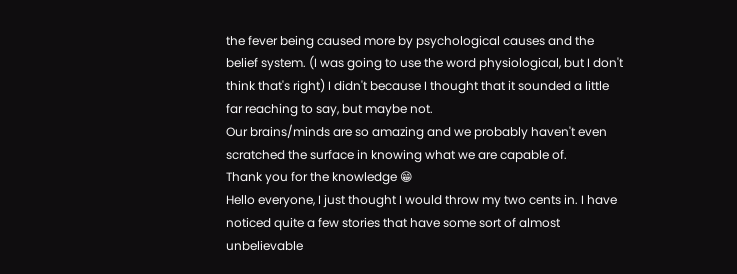the fever being caused more by psychological causes and the belief system. (I was going to use the word physiological, but I don't think that's right) I didn't because I thought that it sounded a little far reaching to say, but maybe not.
Our brains/minds are so amazing and we probably haven't even scratched the surface in knowing what we are capable of.
Thank you for the knowledge 😁
Hello everyone, I just thought I would throw my two cents in. I have noticed quite a few stories that have some sort of almost unbelievable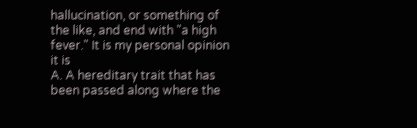hallucination, or something of the like, and end with "a high fever." It is my personal opinion it is
A. A hereditary trait that has been passed along where the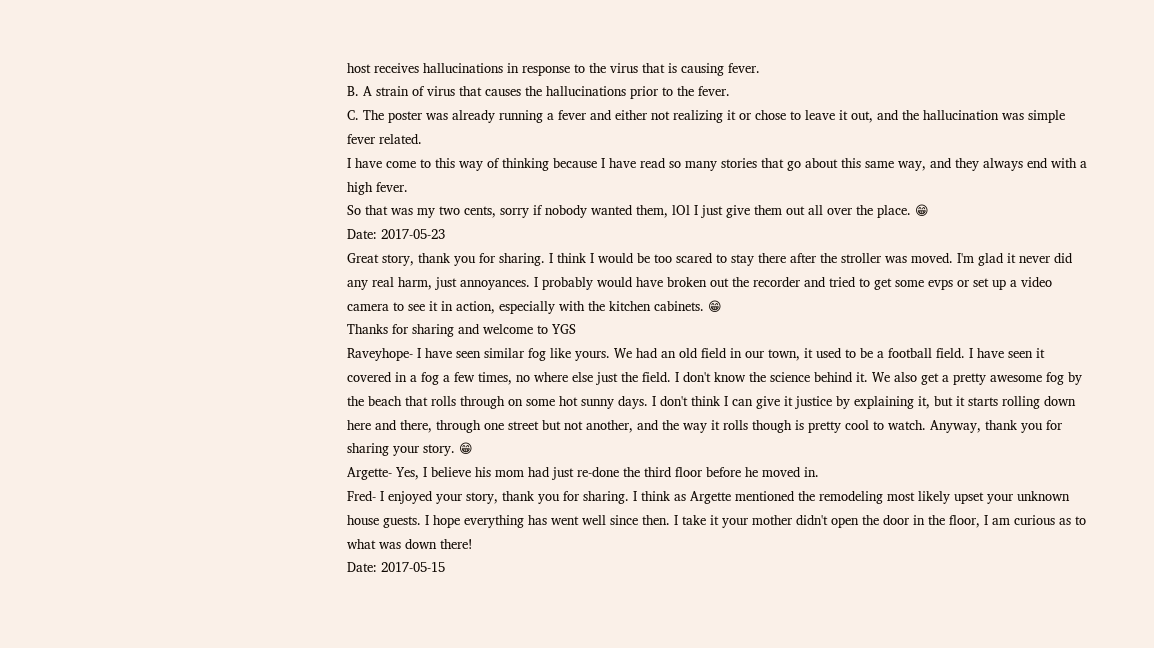host receives hallucinations in response to the virus that is causing fever.
B. A strain of virus that causes the hallucinations prior to the fever.
C. The poster was already running a fever and either not realizing it or chose to leave it out, and the hallucination was simple fever related.
I have come to this way of thinking because I have read so many stories that go about this same way, and they always end with a high fever.
So that was my two cents, sorry if nobody wanted them, lOl I just give them out all over the place. 😁
Date: 2017-05-23
Great story, thank you for sharing. I think I would be too scared to stay there after the stroller was moved. I'm glad it never did any real harm, just annoyances. I probably would have broken out the recorder and tried to get some evps or set up a video camera to see it in action, especially with the kitchen cabinets. 😁
Thanks for sharing and welcome to YGS
Raveyhope- I have seen similar fog like yours. We had an old field in our town, it used to be a football field. I have seen it covered in a fog a few times, no where else just the field. I don't know the science behind it. We also get a pretty awesome fog by the beach that rolls through on some hot sunny days. I don't think I can give it justice by explaining it, but it starts rolling down here and there, through one street but not another, and the way it rolls though is pretty cool to watch. Anyway, thank you for sharing your story. 😁
Argette- Yes, I believe his mom had just re-done the third floor before he moved in.
Fred- I enjoyed your story, thank you for sharing. I think as Argette mentioned the remodeling most likely upset your unknown house guests. I hope everything has went well since then. I take it your mother didn't open the door in the floor, I am curious as to what was down there!
Date: 2017-05-15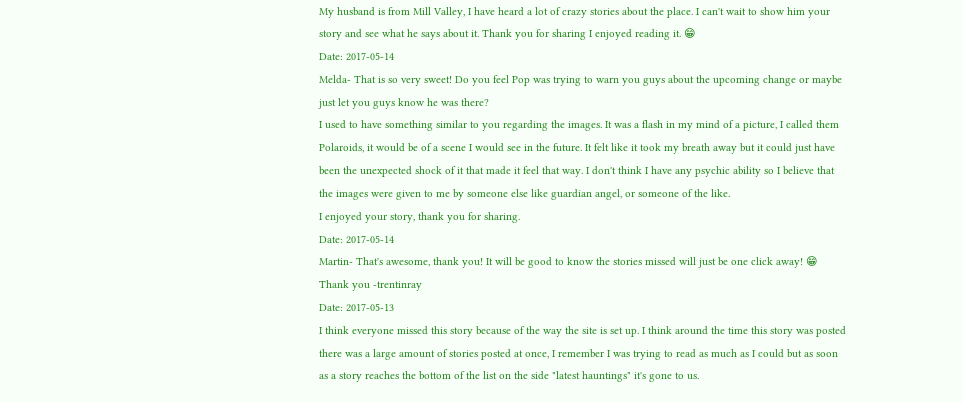My husband is from Mill Valley, I have heard a lot of crazy stories about the place. I can't wait to show him your story and see what he says about it. Thank you for sharing I enjoyed reading it. 😁
Date: 2017-05-14
Melda- That is so very sweet! Do you feel Pop was trying to warn you guys about the upcoming change or maybe just let you guys know he was there?
I used to have something similar to you regarding the images. It was a flash in my mind of a picture, I called them Polaroids, it would be of a scene I would see in the future. It felt like it took my breath away but it could just have been the unexpected shock of it that made it feel that way. I don't think I have any psychic ability so I believe that the images were given to me by someone else like guardian angel, or someone of the like.
I enjoyed your story, thank you for sharing.
Date: 2017-05-14
Martin- That's awesome, thank you! It will be good to know the stories missed will just be one click away! 😁
Thank you -trentinray
Date: 2017-05-13
I think everyone missed this story because of the way the site is set up. I think around the time this story was posted there was a large amount of stories posted at once, I remember I was trying to read as much as I could but as soon as a story reaches the bottom of the list on the side "latest hauntings" it's gone to us.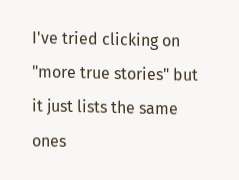I've tried clicking on "more true stories" but it just lists the same ones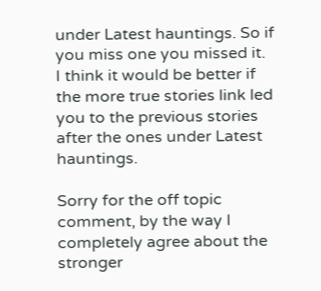under Latest hauntings. So if you miss one you missed it.
I think it would be better if the more true stories link led you to the previous stories after the ones under Latest hauntings.

Sorry for the off topic comment, by the way I completely agree about the stronger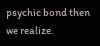psychic bond then we realize.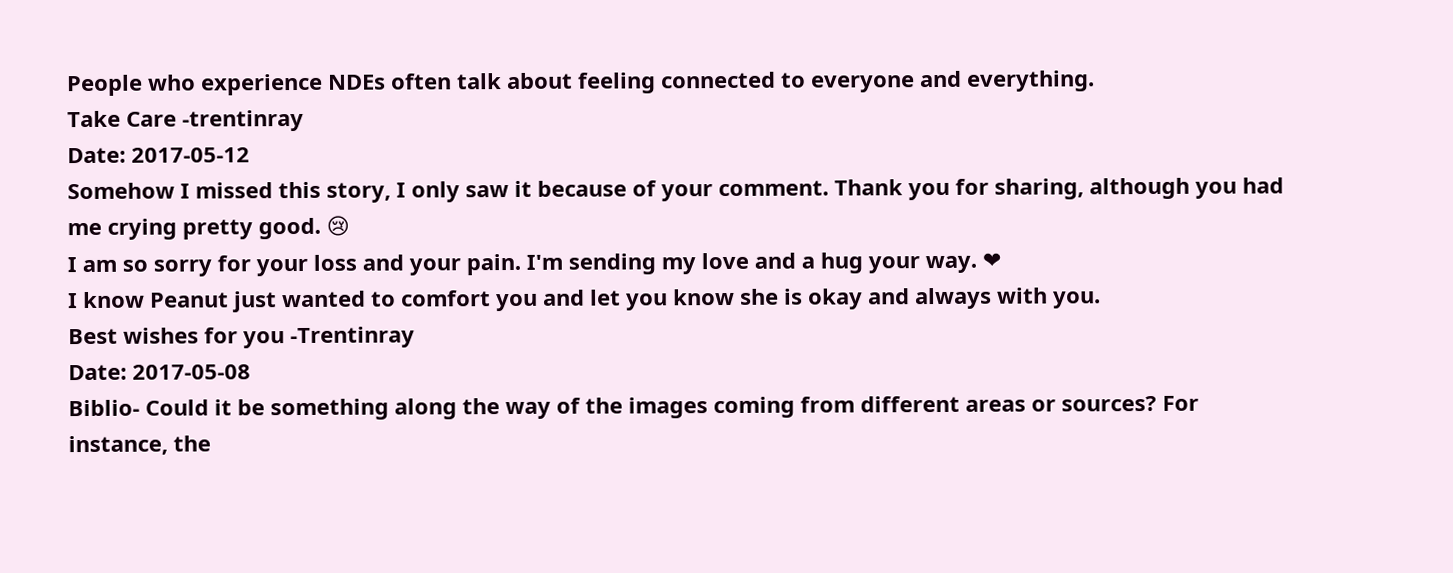People who experience NDEs often talk about feeling connected to everyone and everything.
Take Care -trentinray
Date: 2017-05-12
Somehow I missed this story, I only saw it because of your comment. Thank you for sharing, although you had me crying pretty good. 😢
I am so sorry for your loss and your pain. I'm sending my love and a hug your way. ❤
I know Peanut just wanted to comfort you and let you know she is okay and always with you.
Best wishes for you -Trentinray
Date: 2017-05-08
Biblio- Could it be something along the way of the images coming from different areas or sources? For instance, the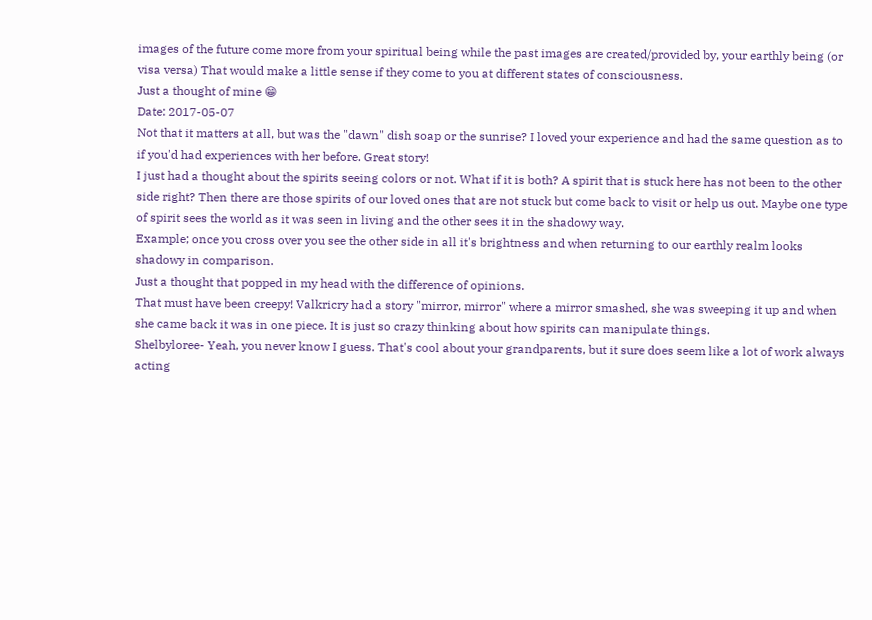images of the future come more from your spiritual being while the past images are created/provided by, your earthly being (or visa versa) That would make a little sense if they come to you at different states of consciousness.
Just a thought of mine 😁
Date: 2017-05-07
Not that it matters at all, but was the "dawn" dish soap or the sunrise? I loved your experience and had the same question as to if you'd had experiences with her before. Great story!
I just had a thought about the spirits seeing colors or not. What if it is both? A spirit that is stuck here has not been to the other side right? Then there are those spirits of our loved ones that are not stuck but come back to visit or help us out. Maybe one type of spirit sees the world as it was seen in living and the other sees it in the shadowy way.
Example; once you cross over you see the other side in all it's brightness and when returning to our earthly realm looks shadowy in comparison.
Just a thought that popped in my head with the difference of opinions.
That must have been creepy! Valkricry had a story "mirror, mirror" where a mirror smashed, she was sweeping it up and when she came back it was in one piece. It is just so crazy thinking about how spirits can manipulate things.
Shelbyloree- Yeah, you never know I guess. That's cool about your grandparents, but it sure does seem like a lot of work always acting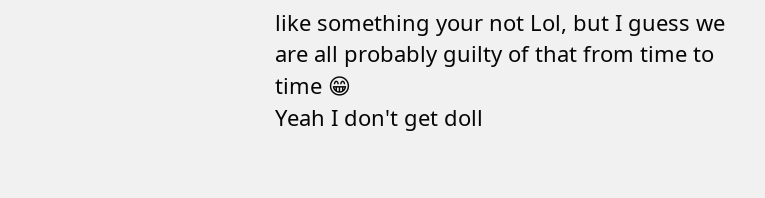like something your not Lol, but I guess we are all probably guilty of that from time to time 😁
Yeah I don't get doll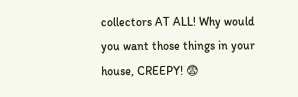collectors AT ALL! Why would you want those things in your house, CREEPY! 😨